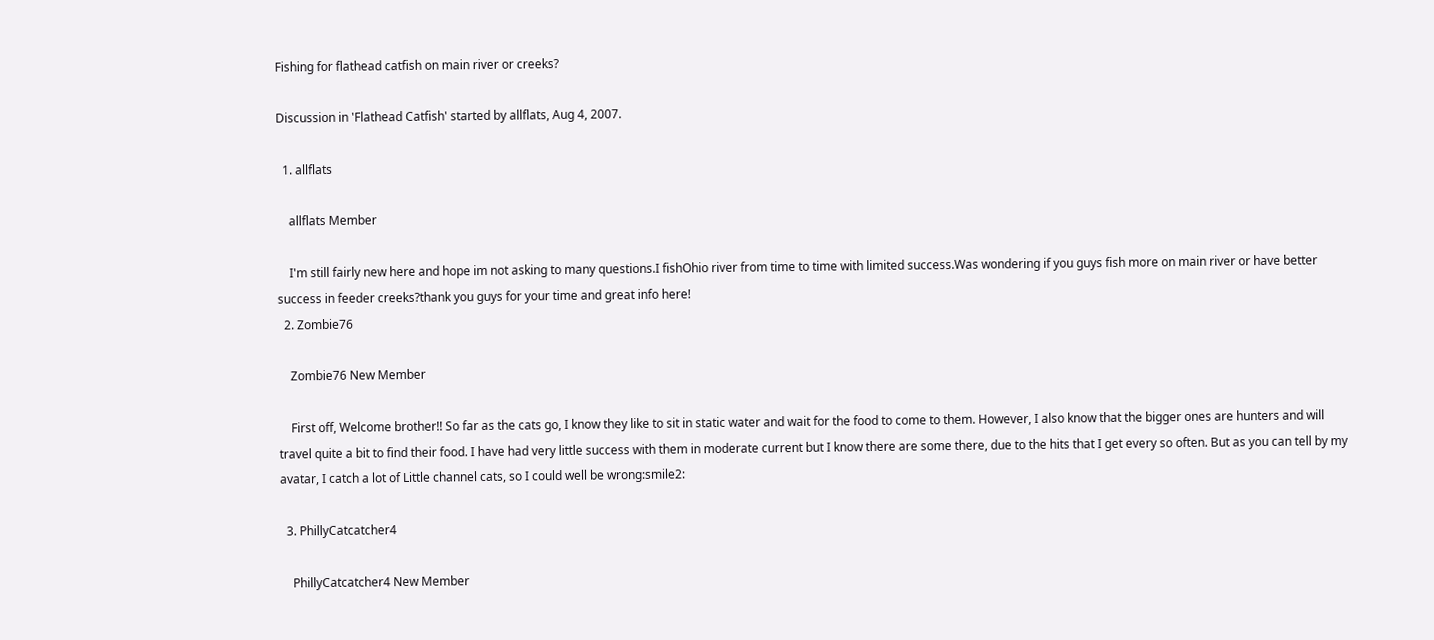Fishing for flathead catfish on main river or creeks?

Discussion in 'Flathead Catfish' started by allflats, Aug 4, 2007.

  1. allflats

    allflats Member

    I'm still fairly new here and hope im not asking to many questions.I fishOhio river from time to time with limited success.Was wondering if you guys fish more on main river or have better success in feeder creeks?thank you guys for your time and great info here!
  2. Zombie76

    Zombie76 New Member

    First off, Welcome brother!! So far as the cats go, I know they like to sit in static water and wait for the food to come to them. However, I also know that the bigger ones are hunters and will travel quite a bit to find their food. I have had very little success with them in moderate current but I know there are some there, due to the hits that I get every so often. But as you can tell by my avatar, I catch a lot of Little channel cats, so I could well be wrong:smile2:

  3. PhillyCatcatcher4

    PhillyCatcatcher4 New Member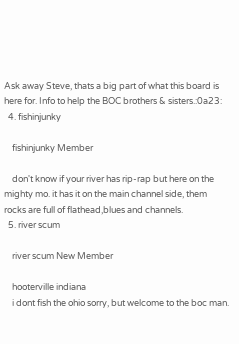Ask away Steve, thats a big part of what this board is here for. Info to help the BOC brothers & sisters.:0a23:
  4. fishinjunky

    fishinjunky Member

    don't know if your river has rip-rap but here on the mighty mo. it has it on the main channel side, them rocks are full of flathead,blues and channels.
  5. river scum

    river scum New Member

    hooterville indiana
    i dont fish the ohio sorry, but welcome to the boc man.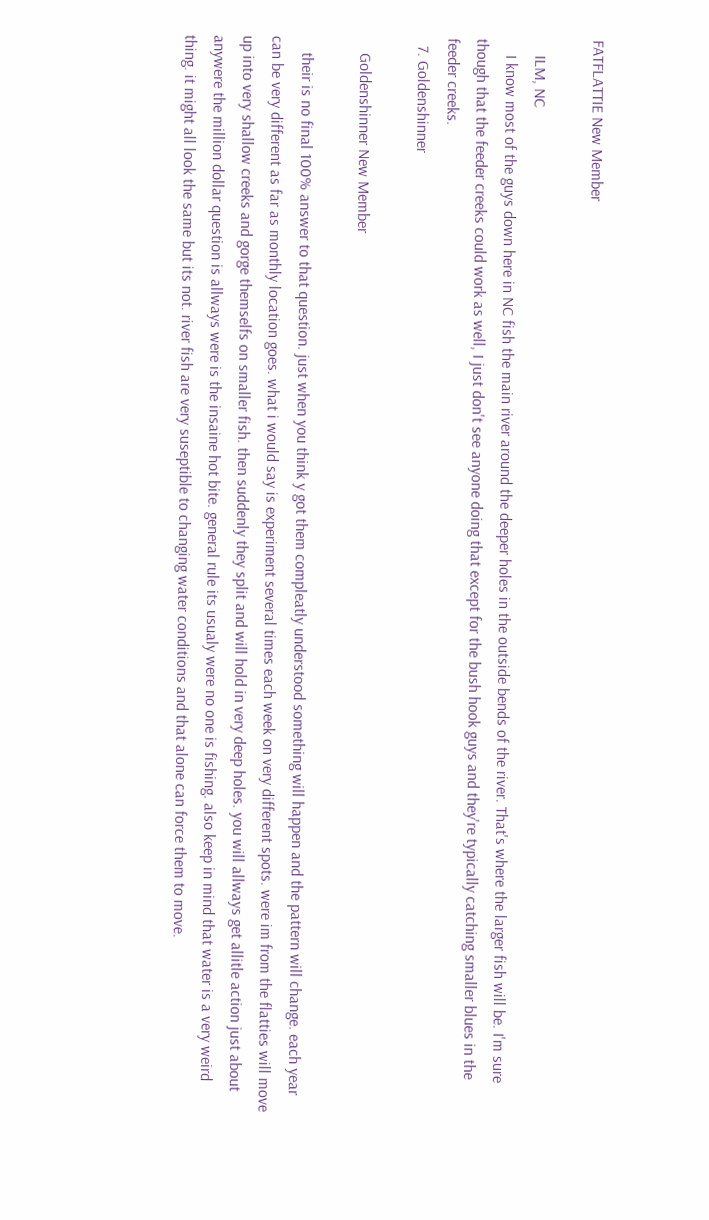FATFLATTIE New Member

    ILM, NC
    I know most of the guys down here in NC fish the main river around the deeper holes in the outside bends of the river. That's where the larger fish will be. I'm sure though that the feeder creeks could work as well, I just don't see anyone doing that except for the bush hook guys and they're typically catching smaller blues in the feeder creeks.
  7. Goldenshinner

    Goldenshinner New Member

    their is no final 100% answer to that question. just when you think y got them compleatly understood something will happen and the pattern will change. each year can be very different as far as monthly location goes. what i would say is experiment several times each week on very different spots. were im from the flatties will move up into very shallow creeks and gorge themselfs on smaller fish. then suddenly they split and will hold in very deep holes. you will allways get allitle action just about anywere the million dollar question is allways were is the insaine hot bite. general rule its usualy were no one is fishing. also keep in mind that water is a very weird thing. it might all look the same but its not. river fish are very suseptible to changing water conditions and that alone can force them to move.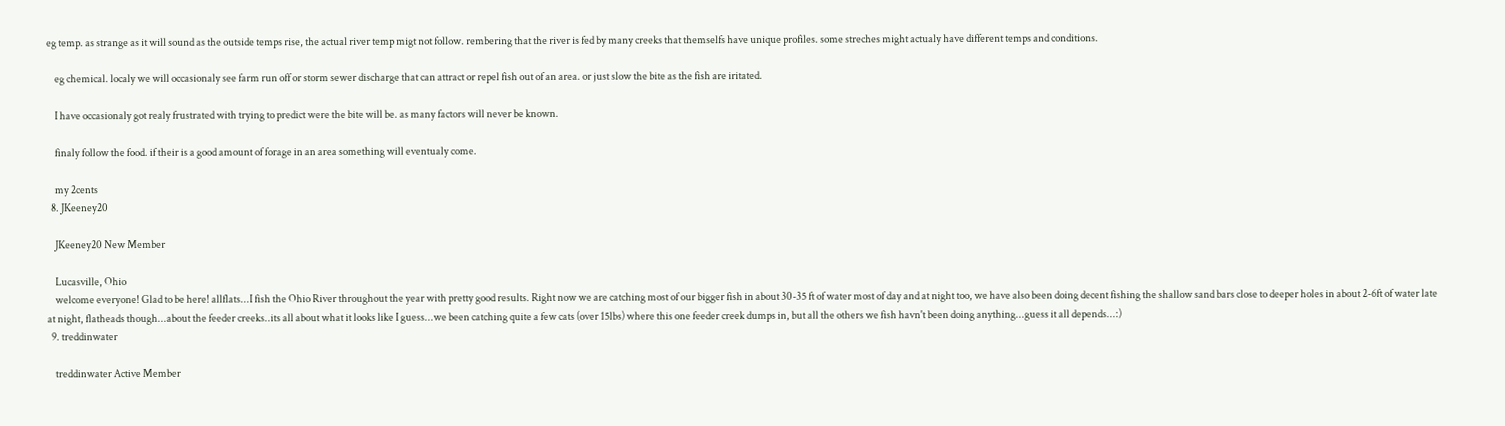eg temp. as strange as it will sound as the outside temps rise, the actual river temp migt not follow. rembering that the river is fed by many creeks that themselfs have unique profiles. some streches might actualy have different temps and conditions.

    eg chemical. localy we will occasionaly see farm run off or storm sewer discharge that can attract or repel fish out of an area. or just slow the bite as the fish are iritated.

    I have occasionaly got realy frustrated with trying to predict were the bite will be. as many factors will never be known.

    finaly follow the food. if their is a good amount of forage in an area something will eventualy come.

    my 2cents
  8. JKeeney20

    JKeeney20 New Member

    Lucasville, Ohio
    welcome everyone! Glad to be here! allflats...I fish the Ohio River throughout the year with pretty good results. Right now we are catching most of our bigger fish in about 30-35 ft of water most of day and at night too, we have also been doing decent fishing the shallow sand bars close to deeper holes in about 2-6ft of water late at night, flatheads though...about the feeder creeks..its all about what it looks like I guess...we been catching quite a few cats (over 15lbs) where this one feeder creek dumps in, but all the others we fish havn't been doing anything...guess it all depends...:)
  9. treddinwater

    treddinwater Active Member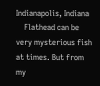Indianapolis, Indiana
    Flathead can be very mysterious fish at times. But from my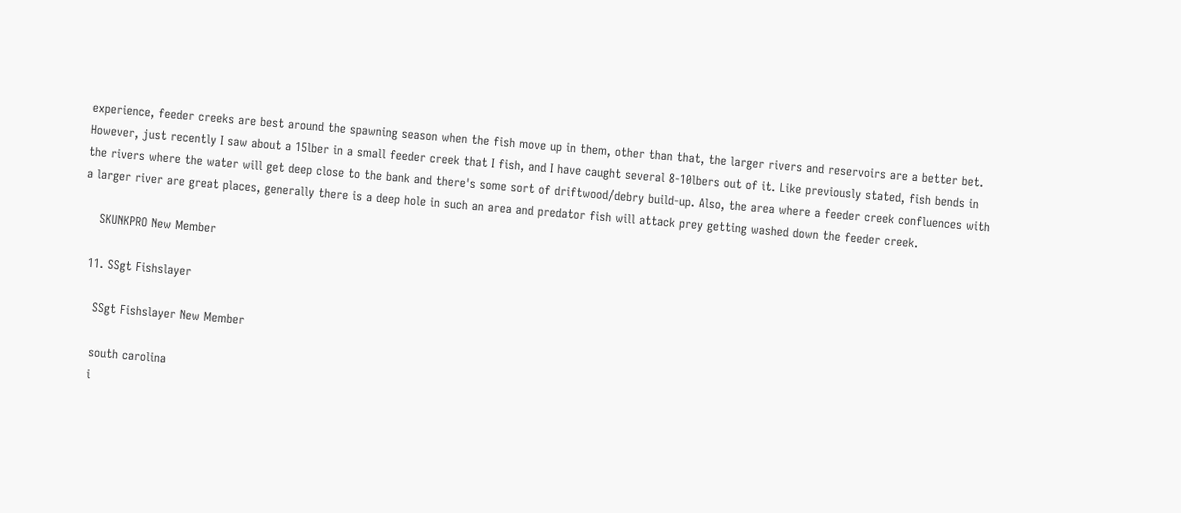experience, feeder creeks are best around the spawning season when the fish move up in them, other than that, the larger rivers and reservoirs are a better bet. However, just recently I saw about a 15lber in a small feeder creek that I fish, and I have caught several 8-10lbers out of it. Like previously stated, fish bends in the rivers where the water will get deep close to the bank and there's some sort of driftwood/debry build-up. Also, the area where a feeder creek confluences with a larger river are great places, generally there is a deep hole in such an area and predator fish will attack prey getting washed down the feeder creek.

    SKUNKPRO New Member

  11. SSgt Fishslayer

    SSgt Fishslayer New Member

    south carolina
    i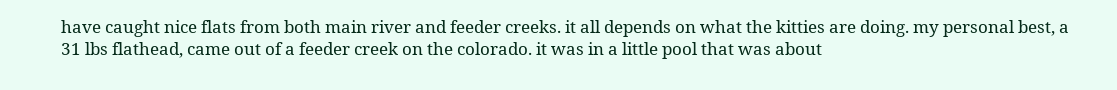have caught nice flats from both main river and feeder creeks. it all depends on what the kitties are doing. my personal best, a 31 lbs flathead, came out of a feeder creek on the colorado. it was in a little pool that was about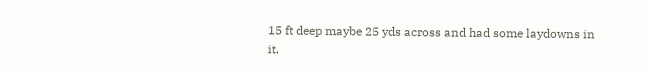15 ft deep maybe 25 yds across and had some laydowns in it.